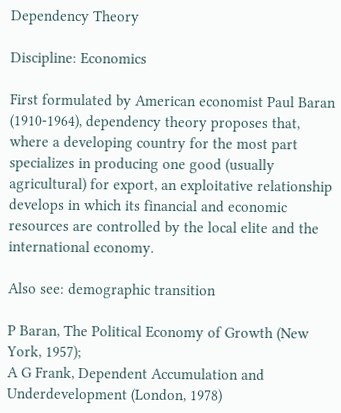Dependency Theory

Discipline: Economics

First formulated by American economist Paul Baran (1910-1964), dependency theory proposes that, where a developing country for the most part specializes in producing one good (usually agricultural) for export, an exploitative relationship develops in which its financial and economic resources are controlled by the local elite and the international economy.

Also see: demographic transition

P Baran, The Political Economy of Growth (New York, 1957);
A G Frank, Dependent Accumulation and Underdevelopment (London, 1978)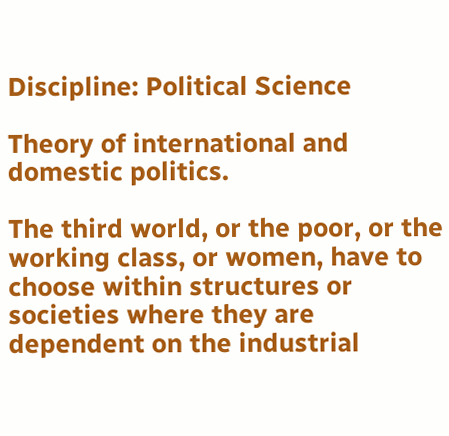Discipline: Political Science

Theory of international and domestic politics.

The third world, or the poor, or the working class, or women, have to choose within structures or societies where they are dependent on the industrial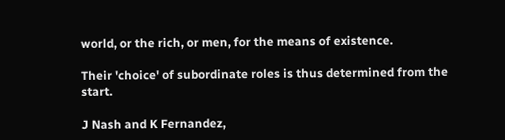world, or the rich, or men, for the means of existence.

Their 'choice' of subordinate roles is thus determined from the start.

J Nash and K Fernandez,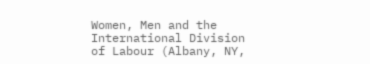Women, Men and the International Division of Labour (Albany, NY,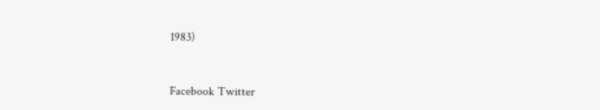1983)


Facebook Twitter